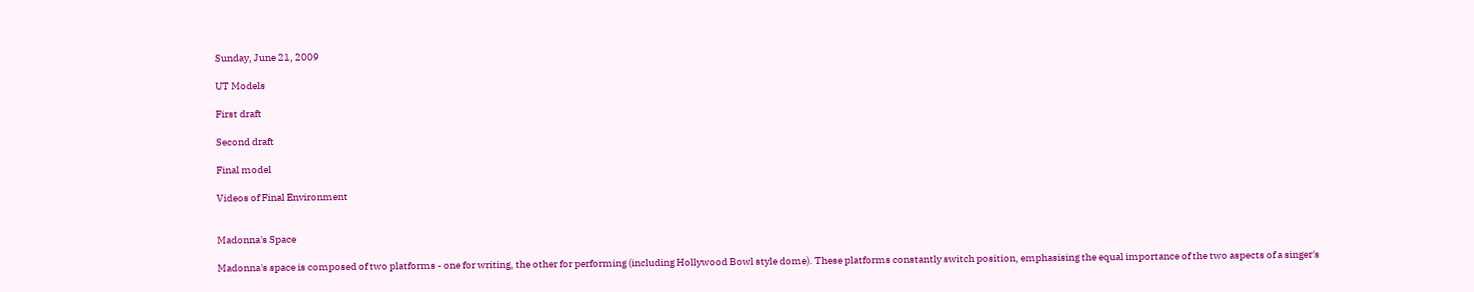Sunday, June 21, 2009

UT Models

First draft

Second draft

Final model

Videos of Final Environment


Madonna's Space

Madonna's space is composed of two platforms - one for writing, the other for performing (including Hollywood Bowl style dome). These platforms constantly switch position, emphasising the equal importance of the two aspects of a singer's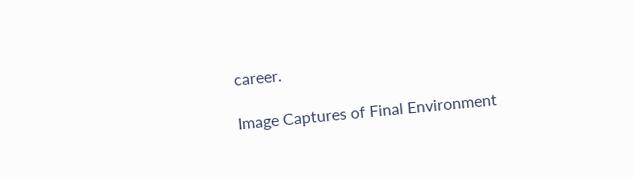career.

Image Captures of Final Environment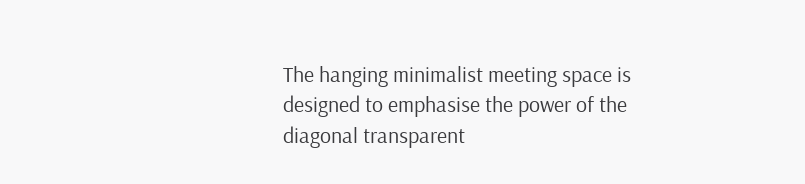The hanging minimalist meeting space is designed to emphasise the power of the diagonal transparent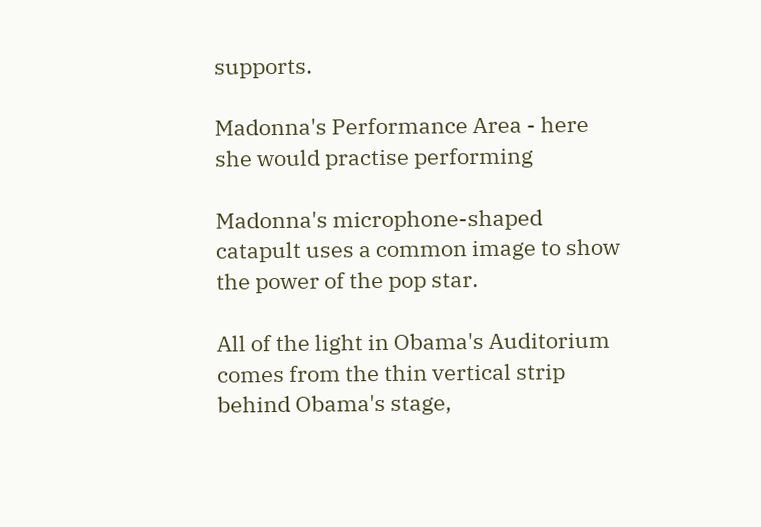supports.

Madonna's Performance Area - here she would practise performing

Madonna's microphone-shaped catapult uses a common image to show the power of the pop star.

All of the light in Obama's Auditorium comes from the thin vertical strip behind Obama's stage,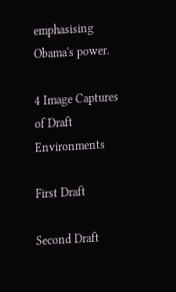emphasising Obama's power.

4 Image Captures of Draft Environments

First Draft

Second Draft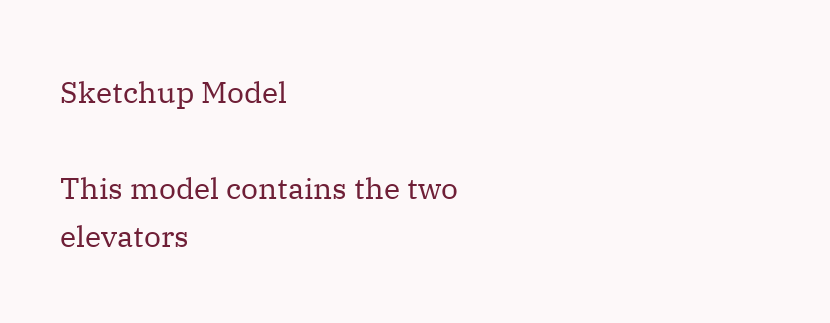Sketchup Model

This model contains the two elevators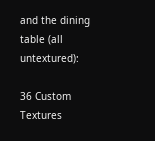and the dining table (all untextured):

36 Custom Textures